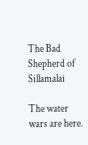The Bad Shepherd of Sillamalai

The water wars are here.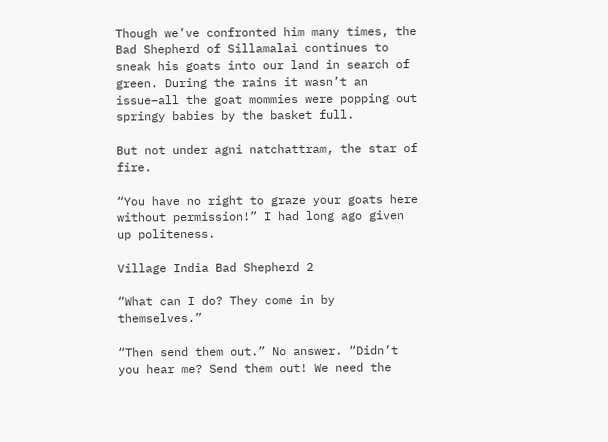Though we’ve confronted him many times, the Bad Shepherd of Sillamalai continues to sneak his goats into our land in search of green. During the rains it wasn’t an issue–all the goat mommies were popping out springy babies by the basket full.

But not under agni natchattram, the star of fire.

“You have no right to graze your goats here without permission!” I had long ago given up politeness.

Village India Bad Shepherd 2

“What can I do? They come in by themselves.”

“Then send them out.” No answer. “Didn’t you hear me? Send them out! We need the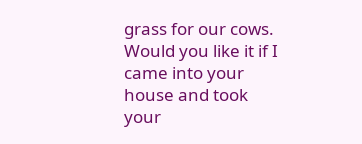grass for our cows. Would you like it if I came into your house and took your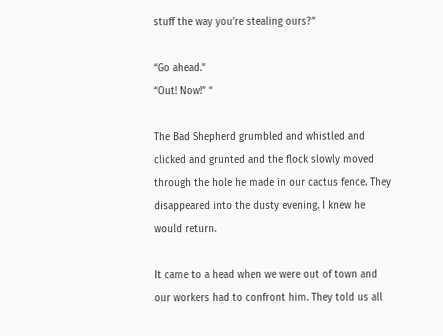stuff the way you’re stealing ours?”

“Go ahead.”
“Out! Now!” “

The Bad Shepherd grumbled and whistled and clicked and grunted and the flock slowly moved through the hole he made in our cactus fence. They disappeared into the dusty evening. I knew he would return.

It came to a head when we were out of town and our workers had to confront him. They told us all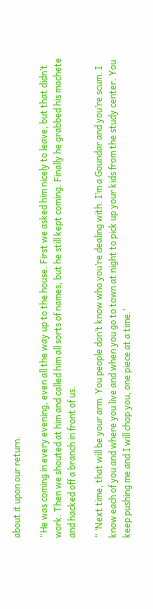about it upon our return.

“He was coming in every evening, even all the way up to the house. First we asked him nicely to leave, but that didn’t work. Then we shouted at him and called him all sorts of names, but he still kept coming. Finally he grabbed his machete and hacked off a branch in front of us.

“ ‘Next time, that will be your arm. You people don’t know who you’re dealing with. I’m a Goundar and you’re scum. I know each of you and where you live and when you go to town at night to pick up your kids from the study center. You keep pushing me and I will chop you, one piece at a time.’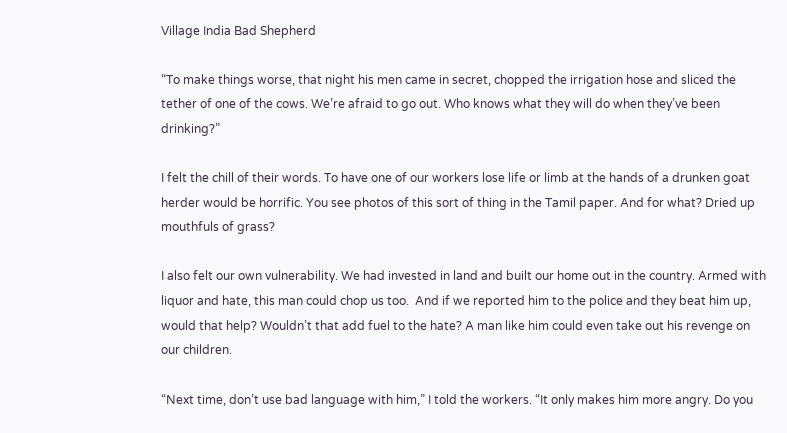Village India Bad Shepherd

“To make things worse, that night his men came in secret, chopped the irrigation hose and sliced the tether of one of the cows. We’re afraid to go out. Who knows what they will do when they’ve been drinking?”

I felt the chill of their words. To have one of our workers lose life or limb at the hands of a drunken goat herder would be horrific. You see photos of this sort of thing in the Tamil paper. And for what? Dried up mouthfuls of grass?

I also felt our own vulnerability. We had invested in land and built our home out in the country. Armed with liquor and hate, this man could chop us too.  And if we reported him to the police and they beat him up, would that help? Wouldn’t that add fuel to the hate? A man like him could even take out his revenge on our children.

“Next time, don’t use bad language with him,” I told the workers. “It only makes him more angry. Do you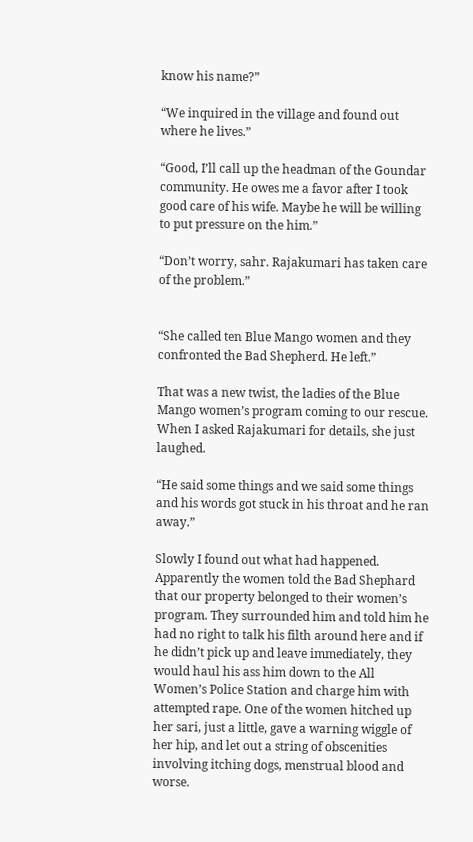know his name?”

“We inquired in the village and found out where he lives.”

“Good, I’ll call up the headman of the Goundar community. He owes me a favor after I took good care of his wife. Maybe he will be willing to put pressure on the him.”

“Don’t worry, sahr. Rajakumari has taken care of the problem.”


“She called ten Blue Mango women and they confronted the Bad Shepherd. He left.”

That was a new twist, the ladies of the Blue Mango women’s program coming to our rescue. When I asked Rajakumari for details, she just laughed.

“He said some things and we said some things and his words got stuck in his throat and he ran away.”

Slowly I found out what had happened. Apparently the women told the Bad Shephard that our property belonged to their women’s program. They surrounded him and told him he had no right to talk his filth around here and if he didn’t pick up and leave immediately, they would haul his ass him down to the All Women’s Police Station and charge him with attempted rape. One of the women hitched up her sari, just a little, gave a warning wiggle of her hip, and let out a string of obscenities involving itching dogs, menstrual blood and worse.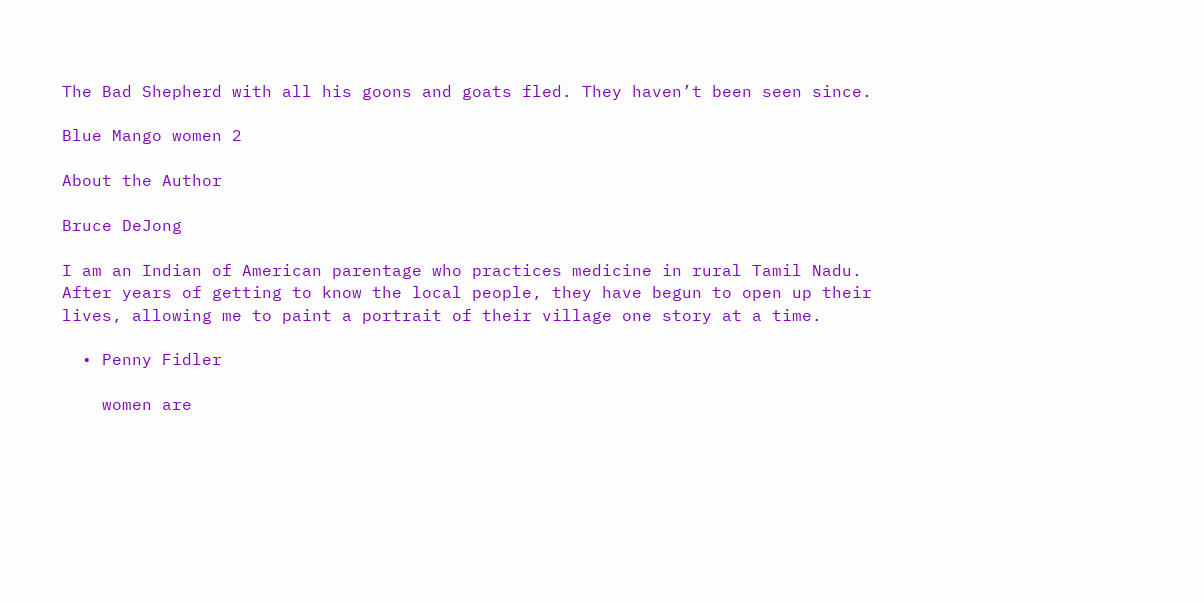The Bad Shepherd with all his goons and goats fled. They haven’t been seen since.

Blue Mango women 2

About the Author

Bruce DeJong

I am an Indian of American parentage who practices medicine in rural Tamil Nadu. After years of getting to know the local people, they have begun to open up their lives, allowing me to paint a portrait of their village one story at a time.

  • Penny Fidler

    women are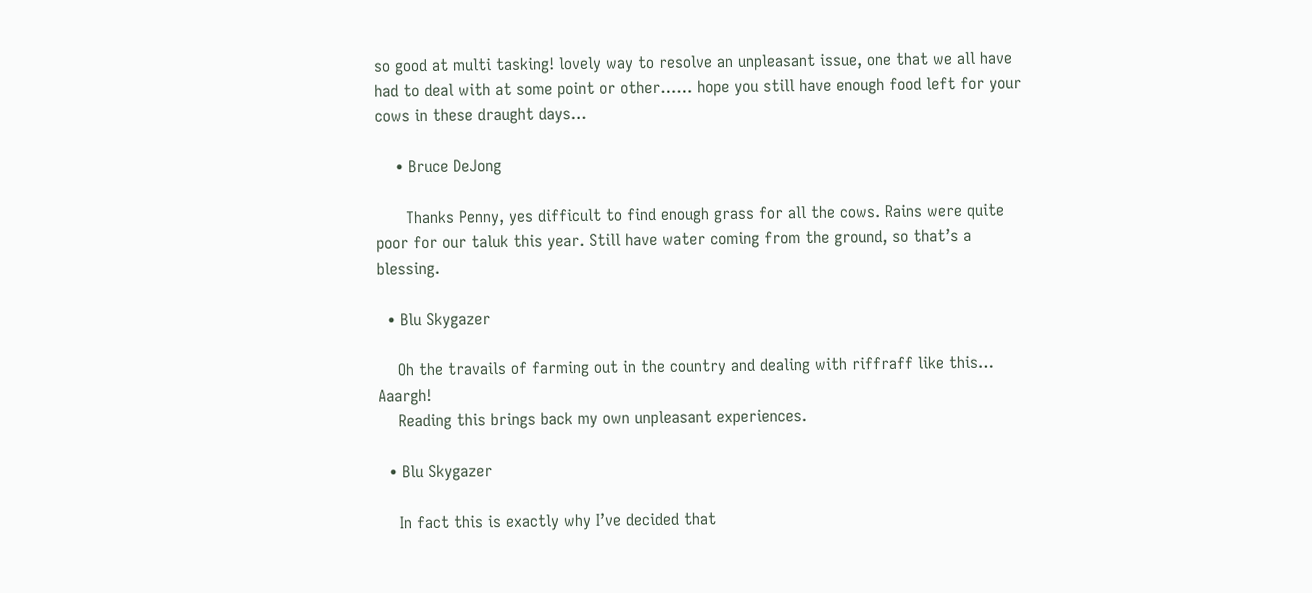so good at multi tasking! lovely way to resolve an unpleasant issue, one that we all have had to deal with at some point or other…… hope you still have enough food left for your cows in these draught days…

    • Bruce DeJong

      Thanks Penny, yes difficult to find enough grass for all the cows. Rains were quite poor for our taluk this year. Still have water coming from the ground, so that’s a blessing.

  • Blu Skygazer

    Oh the travails of farming out in the country and dealing with riffraff like this… Aaargh!
    Reading this brings back my own unpleasant experiences.

  • Blu Skygazer

    In fact this is exactly why I’ve decided that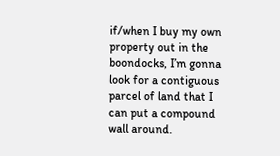if/when I buy my own property out in the boondocks, I’m gonna look for a contiguous parcel of land that I can put a compound wall around.